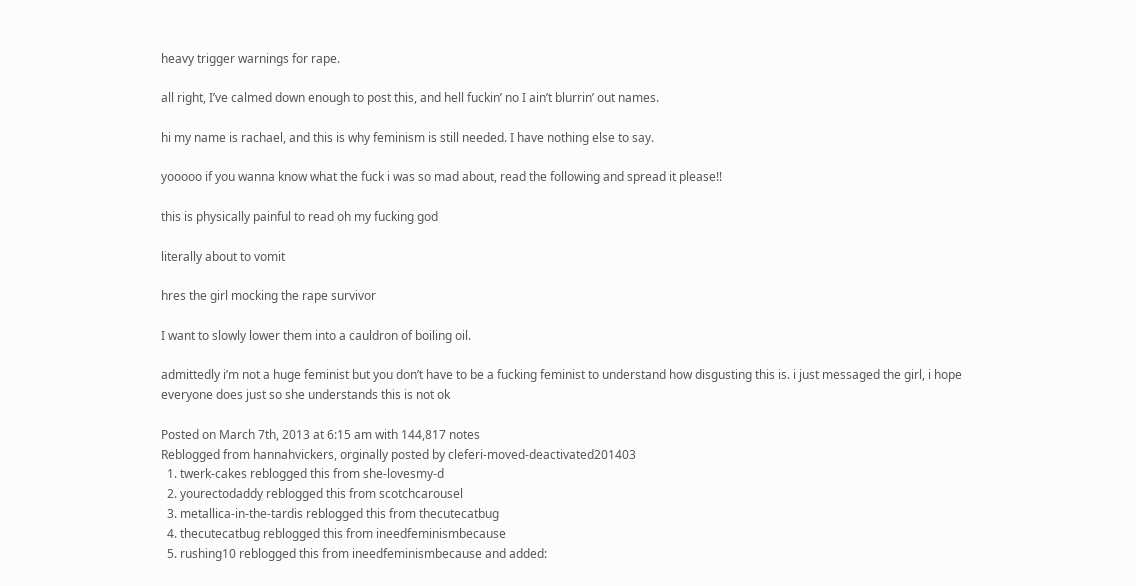heavy trigger warnings for rape.

all right, I’ve calmed down enough to post this, and hell fuckin’ no I ain’t blurrin’ out names.

hi my name is rachael, and this is why feminism is still needed. I have nothing else to say.

yooooo if you wanna know what the fuck i was so mad about, read the following and spread it please!!

this is physically painful to read oh my fucking god

literally about to vomit

hres the girl mocking the rape survivor

I want to slowly lower them into a cauldron of boiling oil.

admittedly i’m not a huge feminist but you don’t have to be a fucking feminist to understand how disgusting this is. i just messaged the girl, i hope everyone does just so she understands this is not ok

Posted on March 7th, 2013 at 6:15 am with 144,817 notes
Reblogged from hannahvickers, orginally posted by cleferi-moved-deactivated201403
  1. twerk-cakes reblogged this from she-lovesmy-d
  2. yourectodaddy reblogged this from scotchcarousel
  3. metallica-in-the-tardis reblogged this from thecutecatbug
  4. thecutecatbug reblogged this from ineedfeminismbecause
  5. rushing10 reblogged this from ineedfeminismbecause and added: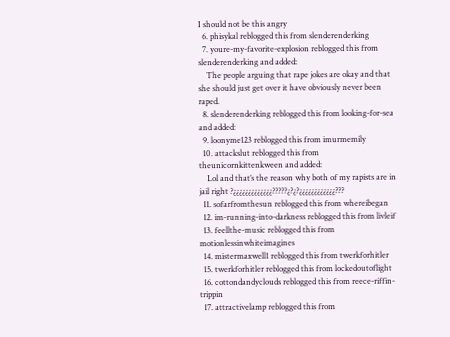I should not be this angry
  6. phisykal reblogged this from slenderenderking
  7. youre-my-favorite-explosion reblogged this from slenderenderking and added:
    The people arguing that rape jokes are okay and that she should just get over it have obviously never been raped.
  8. slenderenderking reblogged this from looking-for-sea and added:
  9. loonyme123 reblogged this from imurmemily
  10. attackslut reblogged this from theunicornkittenkween and added:
    Lol and that’s the reason why both of my rapists are in jail right ?¿¿¿¿¿¿¿¿¿¿¿¿¿?????¿?¿?¿¿¿¿¿¿¿¿¿¿¿¿???
  11. sofarfromthesun reblogged this from whereibegan
  12. im-running-into-darkness reblogged this from livleif
  13. feellthe-music reblogged this from motionlessinwhiteimagines
  14. mistermaxwell1 reblogged this from twerkforhitler
  15. twerkforhitler reblogged this from lockedoutoflight
  16. cottondandyclouds reblogged this from reece-riffin-trippin
  17. attractivelamp reblogged this from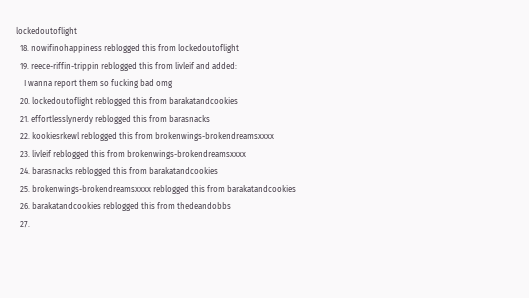lockedoutoflight
  18. nowifinohappiness reblogged this from lockedoutoflight
  19. reece-riffin-trippin reblogged this from livleif and added:
    I wanna report them so fucking bad omg
  20. lockedoutoflight reblogged this from barakatandcookies
  21. effortlesslynerdy reblogged this from barasnacks
  22. kookiesrkewl reblogged this from brokenwings-brokendreamsxxxx
  23. livleif reblogged this from brokenwings-brokendreamsxxxx
  24. barasnacks reblogged this from barakatandcookies
  25. brokenwings-brokendreamsxxxx reblogged this from barakatandcookies
  26. barakatandcookies reblogged this from thedeandobbs
  27.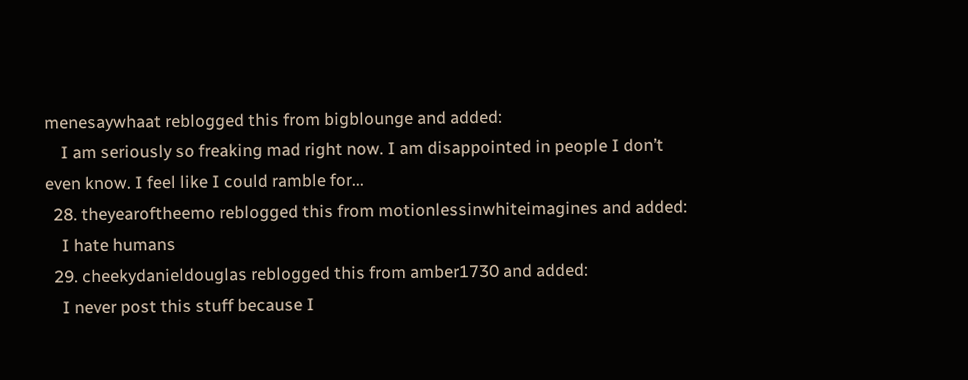menesaywhaat reblogged this from bigblounge and added:
    I am seriously so freaking mad right now. I am disappointed in people I don’t even know. I feel like I could ramble for...
  28. theyearoftheemo reblogged this from motionlessinwhiteimagines and added:
    I hate humans
  29. cheekydanieldouglas reblogged this from amber1730 and added:
    I never post this stuff because I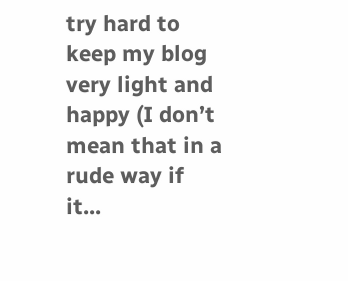try hard to keep my blog very light and happy (I don’t mean that in a rude way if it...